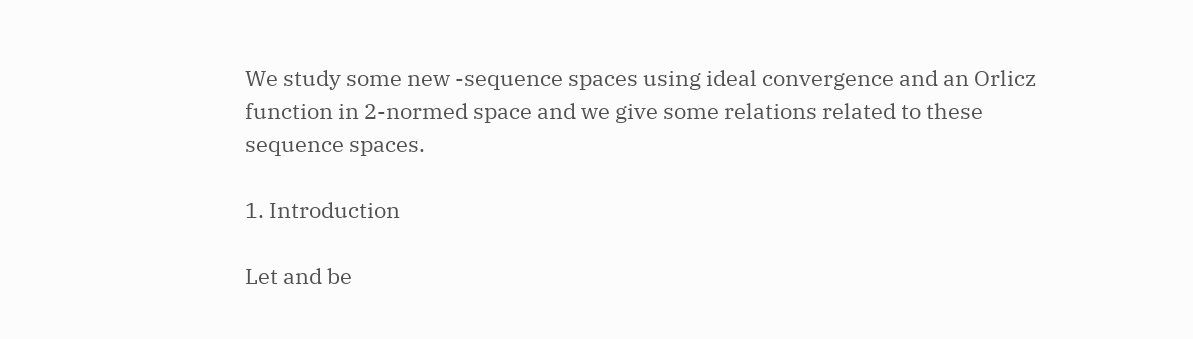We study some new -sequence spaces using ideal convergence and an Orlicz function in 2-normed space and we give some relations related to these sequence spaces.

1. Introduction

Let and be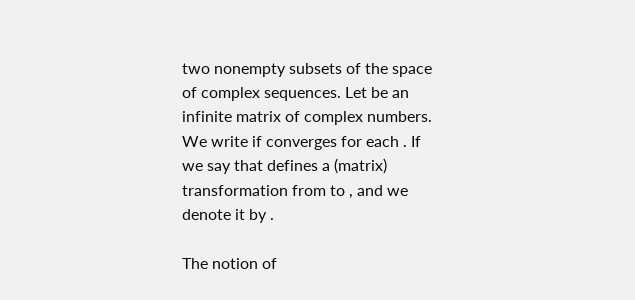two nonempty subsets of the space of complex sequences. Let be an infinite matrix of complex numbers. We write if converges for each . If we say that defines a (matrix) transformation from to , and we denote it by .

The notion of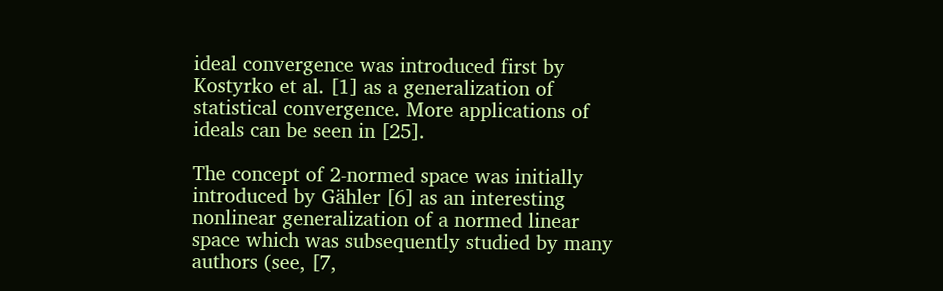ideal convergence was introduced first by Kostyrko et al. [1] as a generalization of statistical convergence. More applications of ideals can be seen in [25].

The concept of 2-normed space was initially introduced by Gähler [6] as an interesting nonlinear generalization of a normed linear space which was subsequently studied by many authors (see, [7,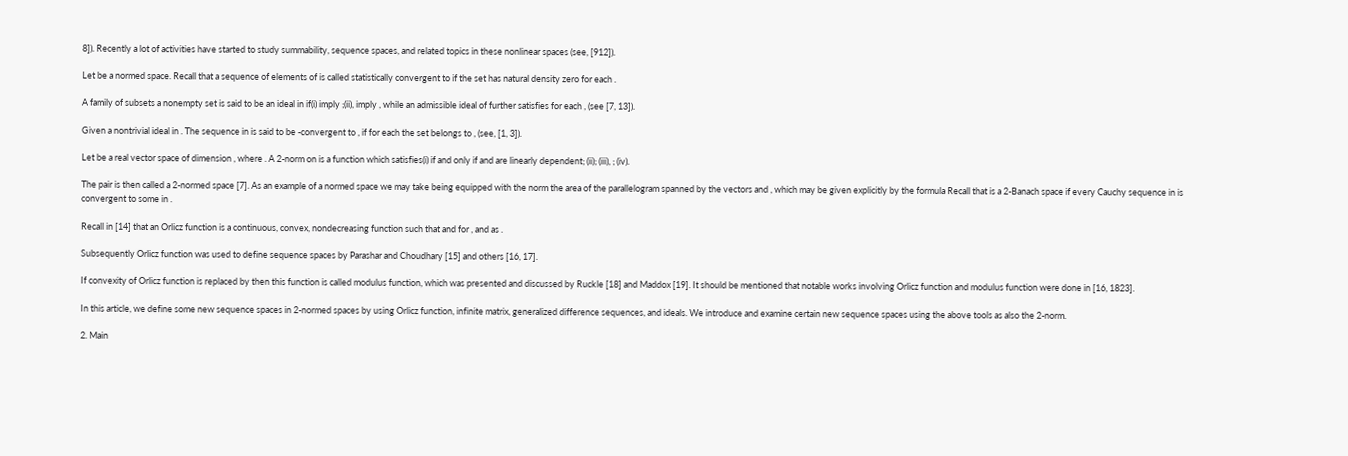8]). Recently a lot of activities have started to study summability, sequence spaces, and related topics in these nonlinear spaces (see, [912]).

Let be a normed space. Recall that a sequence of elements of is called statistically convergent to if the set has natural density zero for each .

A family of subsets a nonempty set is said to be an ideal in if(i) imply ;(ii), imply , while an admissible ideal of further satisfies for each , (see [7, 13]).

Given a nontrivial ideal in . The sequence in is said to be -convergent to , if for each the set belongs to , (see, [1, 3]).

Let be a real vector space of dimension , where . A 2-norm on is a function which satisfies(i) if and only if and are linearly dependent; (ii); (iii), ; (iv).

The pair is then called a 2-normed space [7]. As an example of a normed space we may take being equipped with the norm the area of the parallelogram spanned by the vectors and , which may be given explicitly by the formula Recall that is a 2-Banach space if every Cauchy sequence in is convergent to some in .

Recall in [14] that an Orlicz function is a continuous, convex, nondecreasing function such that and for , and as .

Subsequently Orlicz function was used to define sequence spaces by Parashar and Choudhary [15] and others [16, 17].

If convexity of Orlicz function is replaced by then this function is called modulus function, which was presented and discussed by Ruckle [18] and Maddox [19]. It should be mentioned that notable works involving Orlicz function and modulus function were done in [16, 1823].

In this article, we define some new sequence spaces in 2-normed spaces by using Orlicz function, infinite matrix, generalized difference sequences, and ideals. We introduce and examine certain new sequence spaces using the above tools as also the 2-norm.

2. Main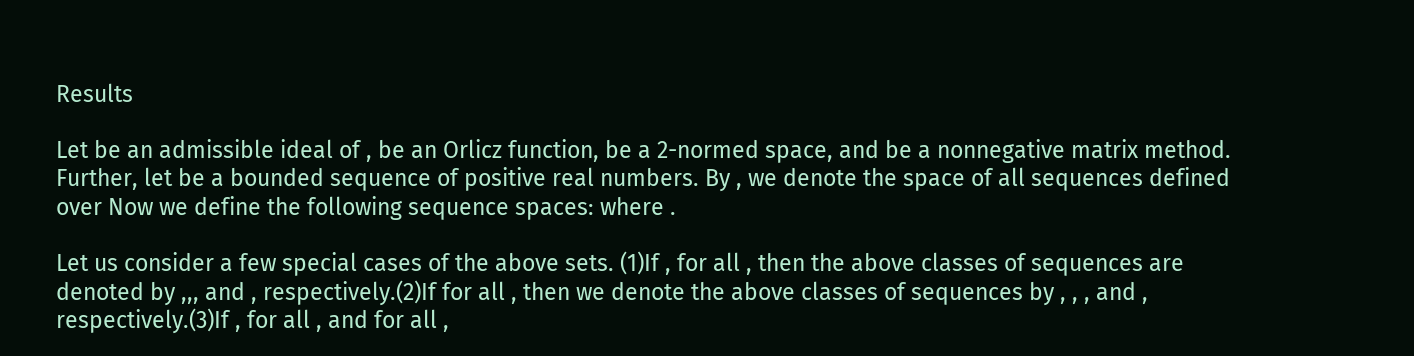Results

Let be an admissible ideal of , be an Orlicz function, be a 2-normed space, and be a nonnegative matrix method. Further, let be a bounded sequence of positive real numbers. By , we denote the space of all sequences defined over Now we define the following sequence spaces: where .

Let us consider a few special cases of the above sets. (1)If , for all , then the above classes of sequences are denoted by ,,, and , respectively.(2)If for all , then we denote the above classes of sequences by , , , and , respectively.(3)If , for all , and for all ,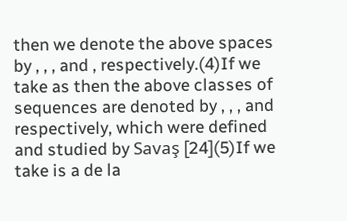then we denote the above spaces by , , , and , respectively.(4)If we take as then the above classes of sequences are denoted by , , , and respectively, which were defined and studied by Savaş [24](5)If we take is a de la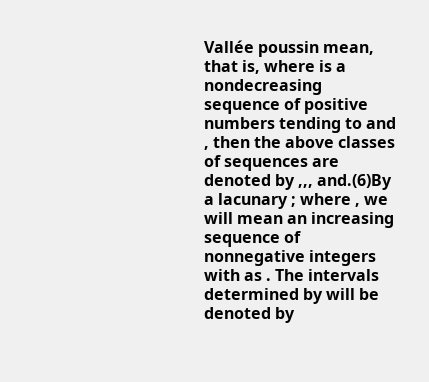Vallée poussin mean, that is, where is a nondecreasing sequence of positive numbers tending to and , then the above classes of sequences are denoted by ,,, and.(6)By a lacunary ; where , we will mean an increasing sequence of nonnegative integers with as . The intervals determined by will be denoted by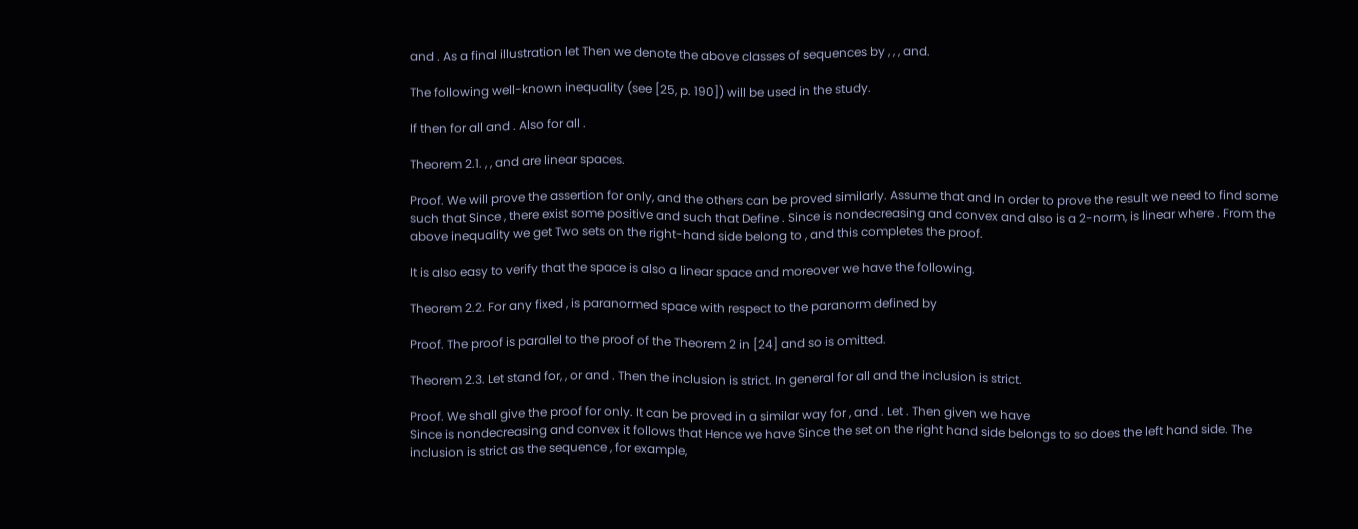and . As a final illustration let Then we denote the above classes of sequences by , , , and.

The following well-known inequality (see [25, p. 190]) will be used in the study.

If then for all and . Also for all .

Theorem 2.1. , , and are linear spaces.

Proof. We will prove the assertion for only, and the others can be proved similarly. Assume that and In order to prove the result we need to find some such that Since , there exist some positive and such that Define . Since is nondecreasing and convex and also is a 2-norm, is linear where . From the above inequality we get Two sets on the right-hand side belong to , and this completes the proof.

It is also easy to verify that the space is also a linear space and moreover we have the following.

Theorem 2.2. For any fixed , is paranormed space with respect to the paranorm defined by

Proof. The proof is parallel to the proof of the Theorem 2 in [24] and so is omitted.

Theorem 2.3. Let stand for, , or and . Then the inclusion is strict. In general for all and the inclusion is strict.

Proof. We shall give the proof for only. It can be proved in a similar way for , and . Let . Then given we have
Since is nondecreasing and convex it follows that Hence we have Since the set on the right hand side belongs to so does the left hand side. The inclusion is strict as the sequence , for example,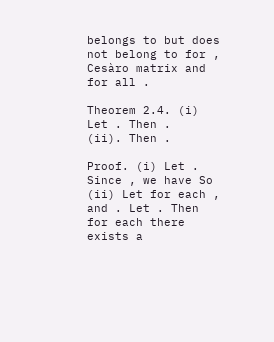belongs to but does not belong to for , Cesàro matrix and for all .

Theorem 2.4. (i) Let . Then .
(ii). Then .

Proof. (i) Let . Since , we have So
(ii) Let for each , and . Let . Then for each there exists a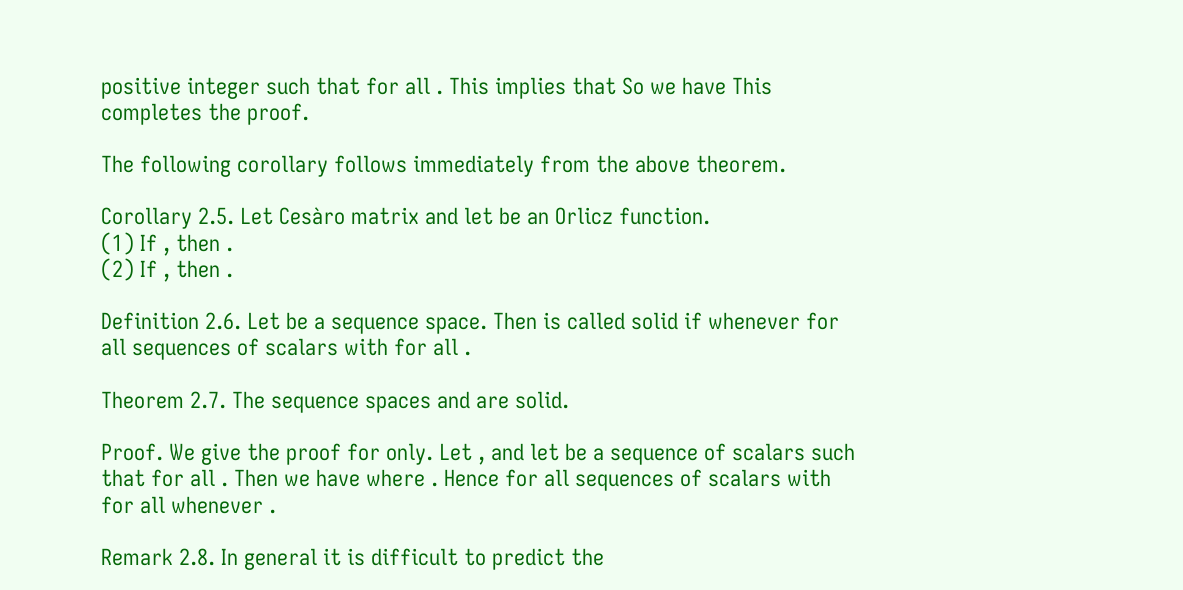positive integer such that for all . This implies that So we have This completes the proof.

The following corollary follows immediately from the above theorem.

Corollary 2.5. Let Cesàro matrix and let be an Orlicz function.
(1) If , then .
(2) If , then .

Definition 2.6. Let be a sequence space. Then is called solid if whenever for all sequences of scalars with for all .

Theorem 2.7. The sequence spaces and are solid.

Proof. We give the proof for only. Let , and let be a sequence of scalars such that for all . Then we have where . Hence for all sequences of scalars with for all whenever .

Remark 2.8. In general it is difficult to predict the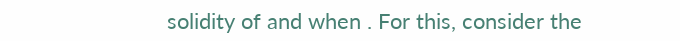solidity of and when . For this, consider the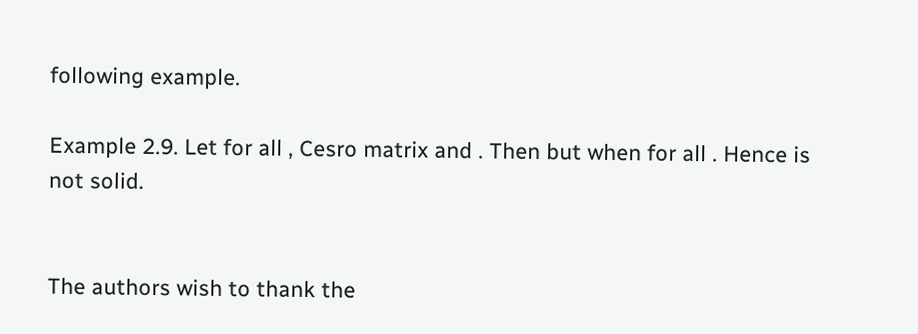following example.

Example 2.9. Let for all , Cesro matrix and . Then but when for all . Hence is not solid.


The authors wish to thank the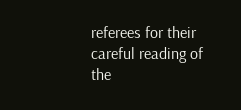referees for their careful reading of the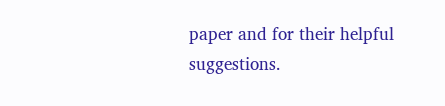paper and for their helpful suggestions.